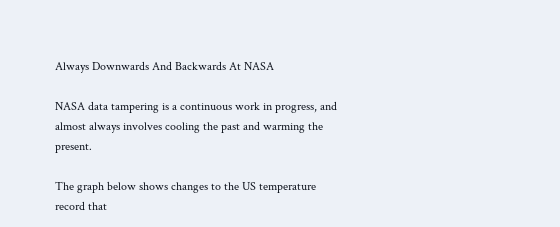Always Downwards And Backwards At NASA

NASA data tampering is a continuous work in progress, and almost always involves cooling the past and warming the present.

The graph below shows changes to the US temperature record that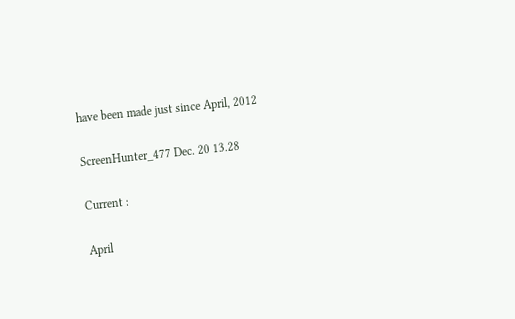have been made just since April, 2012

ScreenHunter_477 Dec. 20 13.28

Current :

April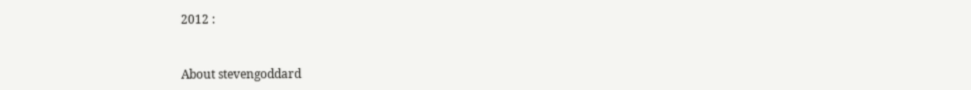2012 :


About stevengoddard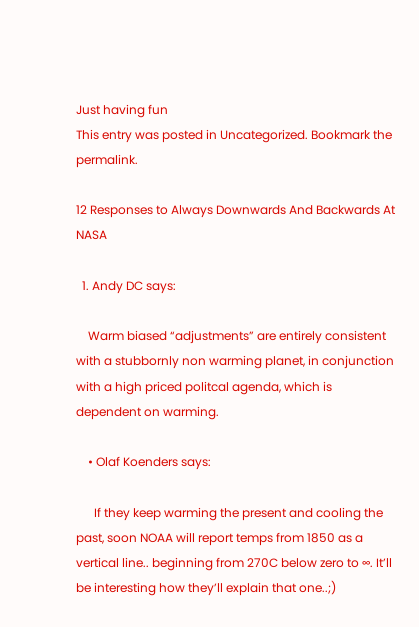Just having fun
This entry was posted in Uncategorized. Bookmark the permalink.

12 Responses to Always Downwards And Backwards At NASA

  1. Andy DC says:

    Warm biased “adjustments” are entirely consistent with a stubbornly non warming planet, in conjunction with a high priced politcal agenda, which is dependent on warming.

    • Olaf Koenders says:

      If they keep warming the present and cooling the past, soon NOAA will report temps from 1850 as a vertical line.. beginning from 270C below zero to ∞. It’ll be interesting how they’ll explain that one..;)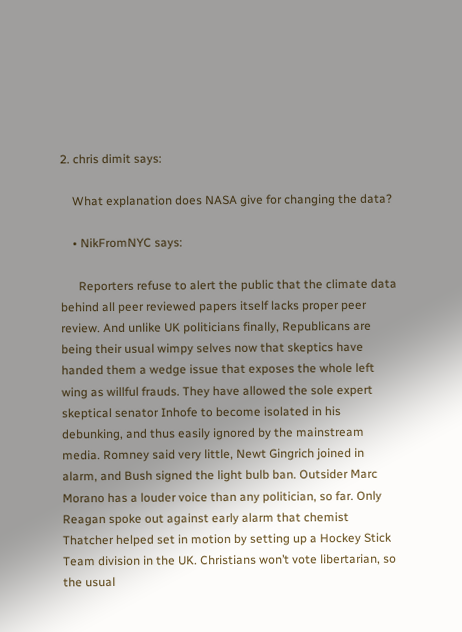2. chris dimit says:

    What explanation does NASA give for changing the data?

    • NikFromNYC says:

      Reporters refuse to alert the public that the climate data behind all peer reviewed papers itself lacks proper peer review. And unlike UK politicians finally, Republicans are being their usual wimpy selves now that skeptics have handed them a wedge issue that exposes the whole left wing as willful frauds. They have allowed the sole expert skeptical senator Inhofe to become isolated in his debunking, and thus easily ignored by the mainstream media. Romney said very little, Newt Gingrich joined in alarm, and Bush signed the light bulb ban. Outsider Marc Morano has a louder voice than any politician, so far. Only Reagan spoke out against early alarm that chemist Thatcher helped set in motion by setting up a Hockey Stick Team division in the UK. Christians won’t vote libertarian, so the usual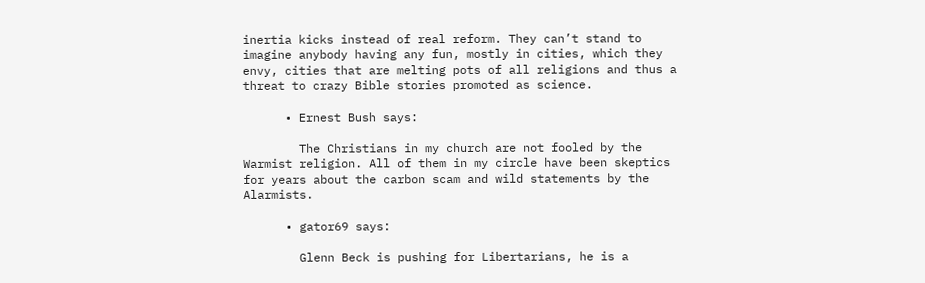inertia kicks instead of real reform. They can’t stand to imagine anybody having any fun, mostly in cities, which they envy, cities that are melting pots of all religions and thus a threat to crazy Bible stories promoted as science.

      • Ernest Bush says:

        The Christians in my church are not fooled by the Warmist religion. All of them in my circle have been skeptics for years about the carbon scam and wild statements by the Alarmists.

      • gator69 says:

        Glenn Beck is pushing for Libertarians, he is a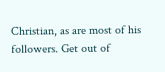Christian, as are most of his followers. Get out of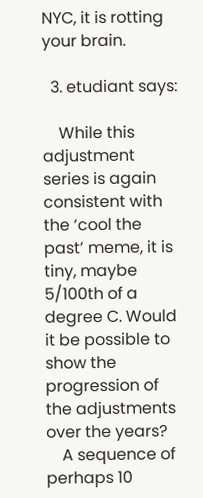NYC, it is rotting your brain.

  3. etudiant says:

    While this adjustment series is again consistent with the ‘cool the past’ meme, it is tiny, maybe 5/100th of a degree C. Would it be possible to show the progression of the adjustments over the years?
    A sequence of perhaps 10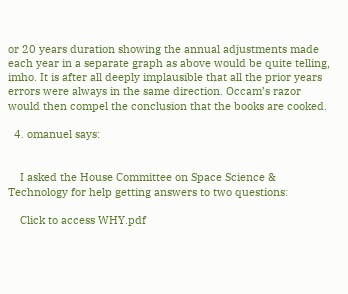or 20 years duration showing the annual adjustments made each year in a separate graph as above would be quite telling, imho. It is after all deeply implausible that all the prior years errors were always in the same direction. Occam’s razor would then compel the conclusion that the books are cooked.

  4. omanuel says:


    I asked the House Committee on Space Science & Technology for help getting answers to two questions:

    Click to access WHY.pdf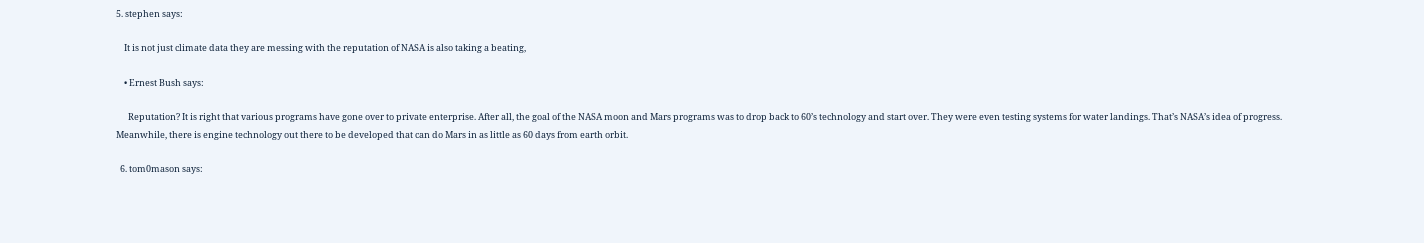5. stephen says:

    It is not just climate data they are messing with the reputation of NASA is also taking a beating,

    • Ernest Bush says:

      Reputation? It is right that various programs have gone over to private enterprise. After all, the goal of the NASA moon and Mars programs was to drop back to 60’s technology and start over. They were even testing systems for water landings. That’s NASA’s idea of progress. Meanwhile, there is engine technology out there to be developed that can do Mars in as little as 60 days from earth orbit.

  6. tom0mason says: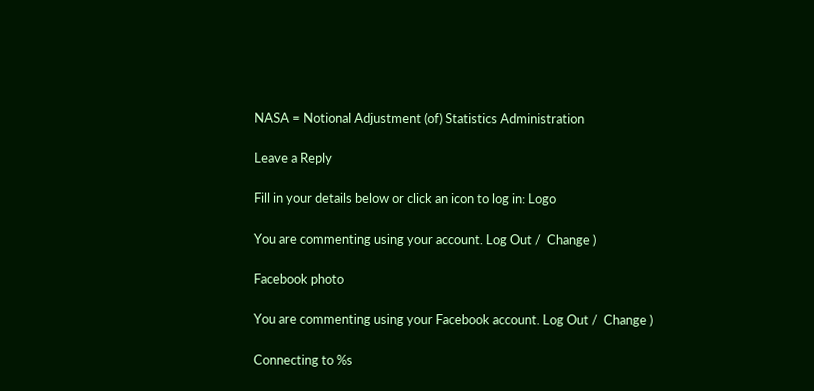NASA = Notional Adjustment (of) Statistics Administration

Leave a Reply

Fill in your details below or click an icon to log in: Logo

You are commenting using your account. Log Out /  Change )

Facebook photo

You are commenting using your Facebook account. Log Out /  Change )

Connecting to %s